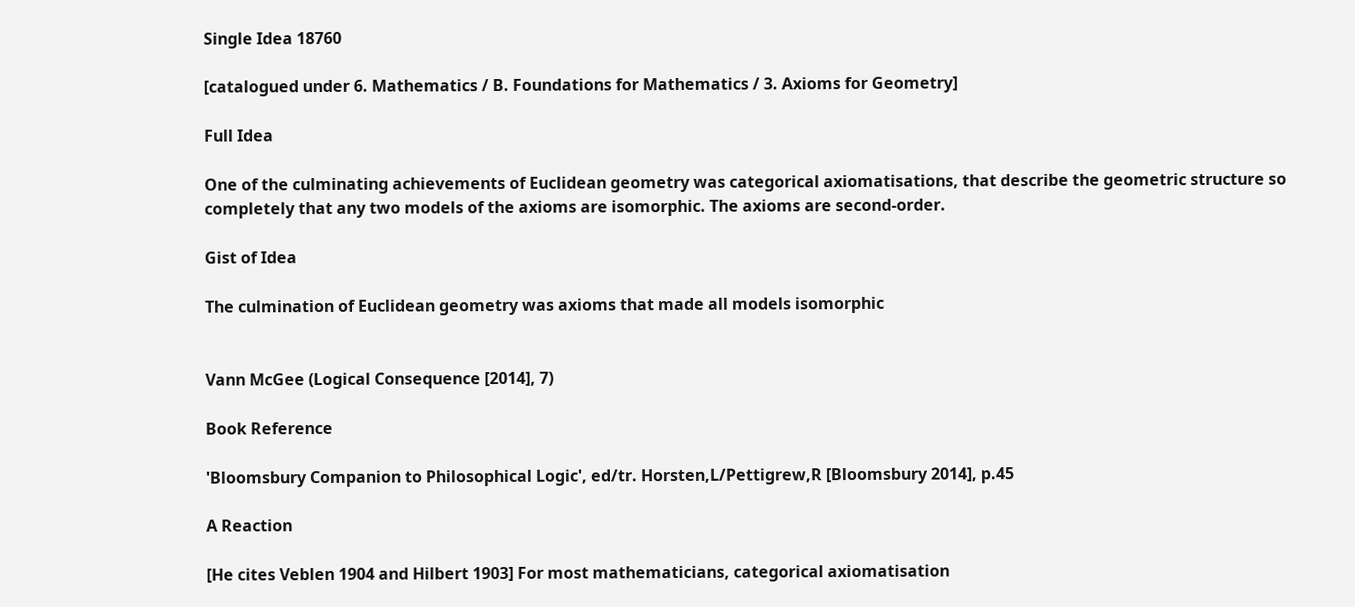Single Idea 18760

[catalogued under 6. Mathematics / B. Foundations for Mathematics / 3. Axioms for Geometry]

Full Idea

One of the culminating achievements of Euclidean geometry was categorical axiomatisations, that describe the geometric structure so completely that any two models of the axioms are isomorphic. The axioms are second-order.

Gist of Idea

The culmination of Euclidean geometry was axioms that made all models isomorphic


Vann McGee (Logical Consequence [2014], 7)

Book Reference

'Bloomsbury Companion to Philosophical Logic', ed/tr. Horsten,L/Pettigrew,R [Bloomsbury 2014], p.45

A Reaction

[He cites Veblen 1904 and Hilbert 1903] For most mathematicians, categorical axiomatisation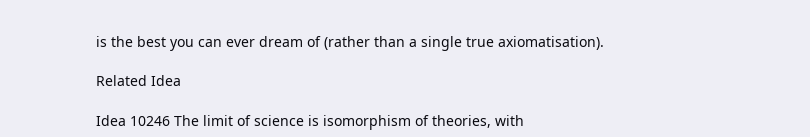is the best you can ever dream of (rather than a single true axiomatisation).

Related Idea

Idea 10246 The limit of science is isomorphism of theories, with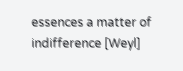essences a matter of indifference [Weyl]